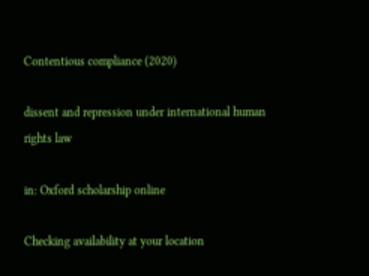Contentious compliance (2020)

dissent and repression under international human rights law

in: Oxford scholarship online

Checking availability at your location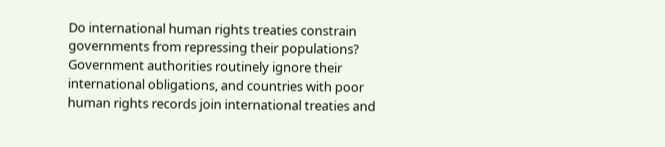Do international human rights treaties constrain governments from repressing their populations? Government authorities routinely ignore their international obligations, and countries with poor human rights records join international treaties and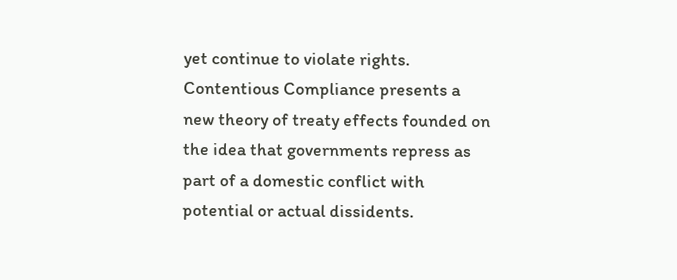yet continue to violate rights. Contentious Compliance presents a new theory of treaty effects founded on the idea that governments repress as part of a domestic conflict with potential or actual dissidents.